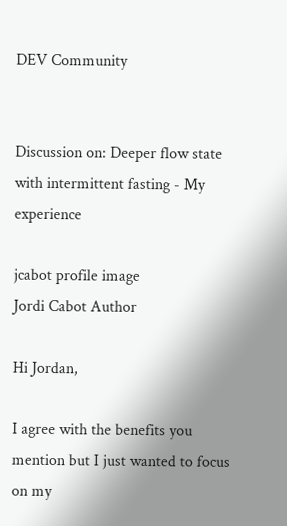DEV Community


Discussion on: Deeper flow state with intermittent fasting - My experience

jcabot profile image
Jordi Cabot Author

Hi Jordan,

I agree with the benefits you mention but I just wanted to focus on my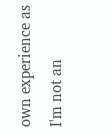own experience as I'm not an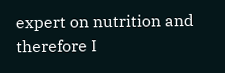expert on nutrition and therefore I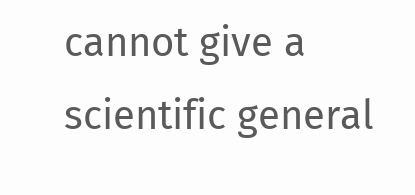cannot give a scientific general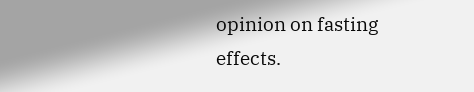opinion on fasting effects.